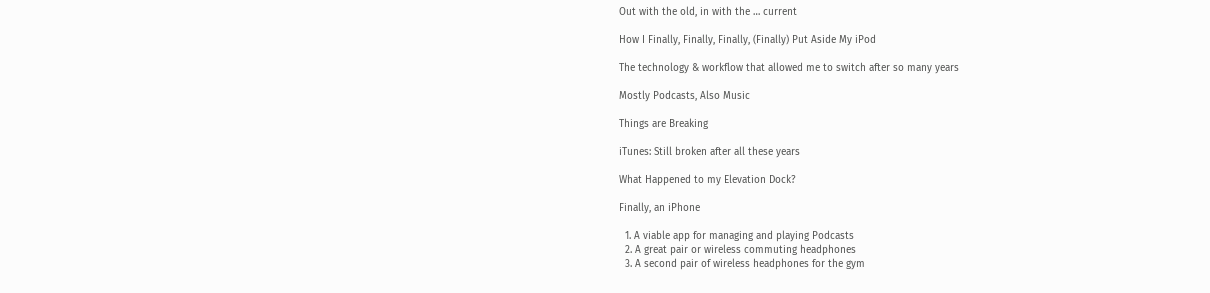Out with the old, in with the … current

How I Finally, Finally, Finally, (Finally) Put Aside My iPod

The technology & workflow that allowed me to switch after so many years

Mostly Podcasts, Also Music

Things are Breaking

iTunes: Still broken after all these years

What Happened to my Elevation Dock?

Finally, an iPhone

  1. A viable app for managing and playing Podcasts
  2. A great pair or wireless commuting headphones
  3. A second pair of wireless headphones for the gym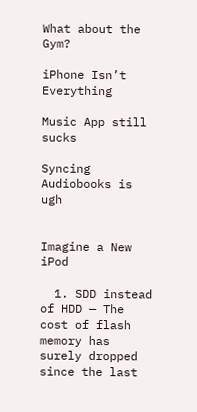What about the Gym?

iPhone Isn’t Everything

Music App still sucks

Syncing Audiobooks is ugh


Imagine a New iPod

  1. SDD instead of HDD — The cost of flash memory has surely dropped since the last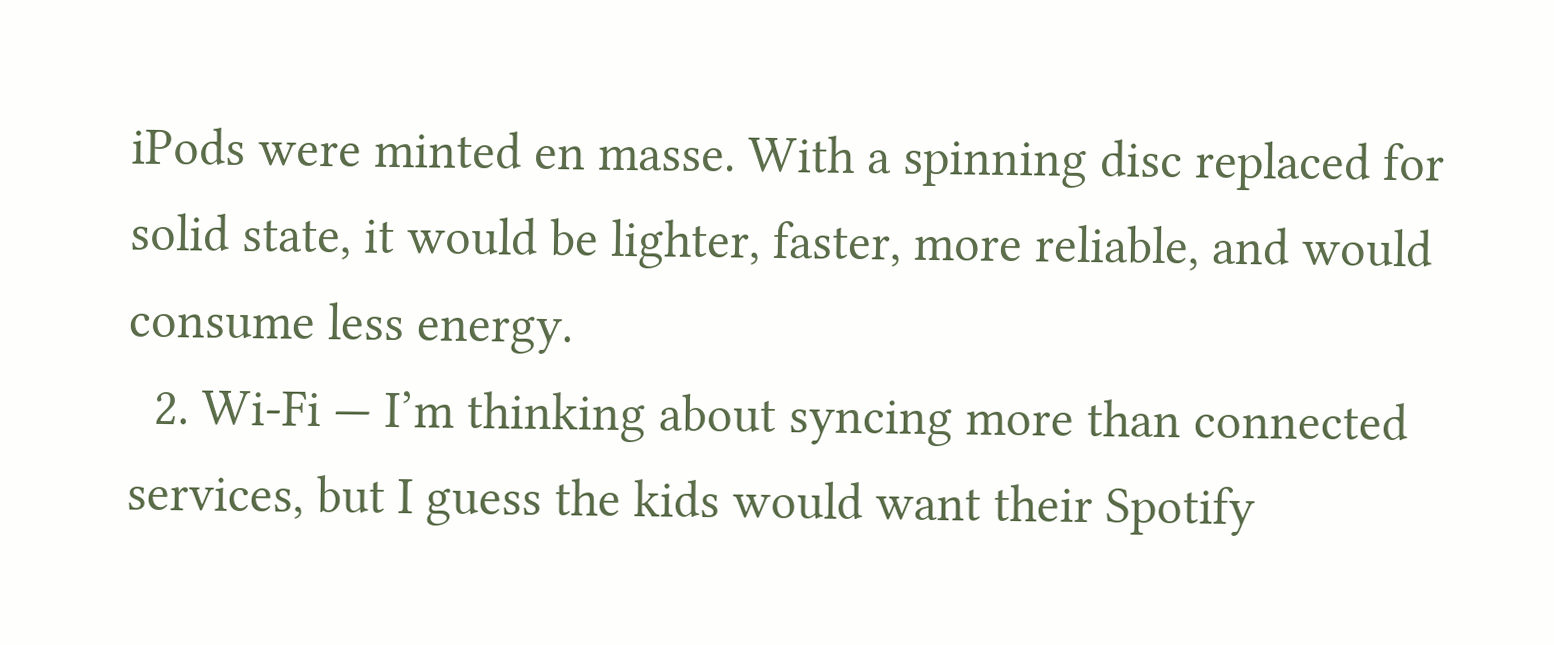iPods were minted en masse. With a spinning disc replaced for solid state, it would be lighter, faster, more reliable, and would consume less energy.
  2. Wi-Fi — I’m thinking about syncing more than connected services, but I guess the kids would want their Spotify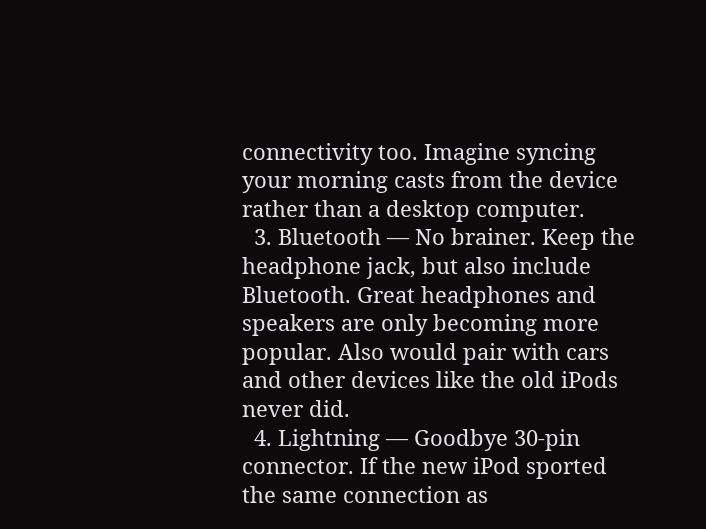connectivity too. Imagine syncing your morning casts from the device rather than a desktop computer.
  3. Bluetooth — No brainer. Keep the headphone jack, but also include Bluetooth. Great headphones and speakers are only becoming more popular. Also would pair with cars and other devices like the old iPods never did.
  4. Lightning — Goodbye 30-pin connector. If the new iPod sported the same connection as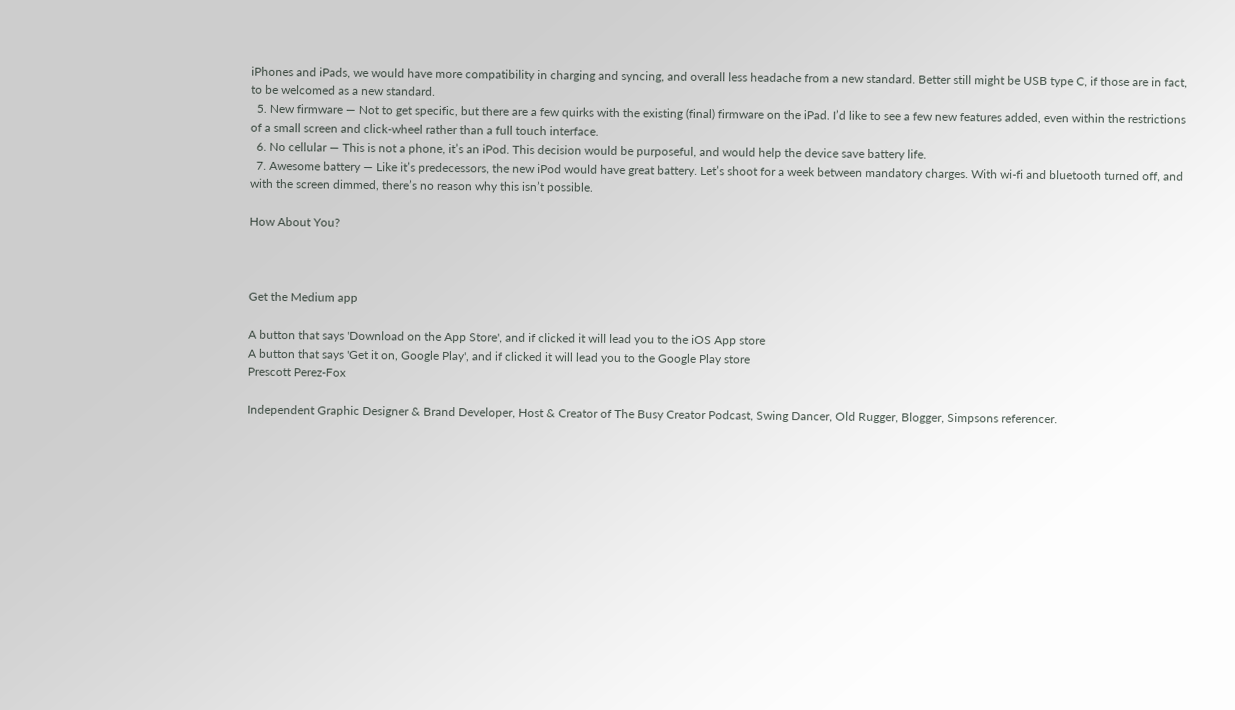iPhones and iPads, we would have more compatibility in charging and syncing, and overall less headache from a new standard. Better still might be USB type C, if those are in fact, to be welcomed as a new standard.
  5. New firmware — Not to get specific, but there are a few quirks with the existing (final) firmware on the iPad. I’d like to see a few new features added, even within the restrictions of a small screen and click-wheel rather than a full touch interface.
  6. No cellular — This is not a phone, it’s an iPod. This decision would be purposeful, and would help the device save battery life.
  7. Awesome battery — Like it’s predecessors, the new iPod would have great battery. Let’s shoot for a week between mandatory charges. With wi-fi and bluetooth turned off, and with the screen dimmed, there’s no reason why this isn’t possible.

How About You?



Get the Medium app

A button that says 'Download on the App Store', and if clicked it will lead you to the iOS App store
A button that says 'Get it on, Google Play', and if clicked it will lead you to the Google Play store
Prescott Perez-Fox

Independent Graphic Designer & Brand Developer, Host & Creator of The Busy Creator Podcast, Swing Dancer, Old Rugger, Blogger, Simpsons referencer.